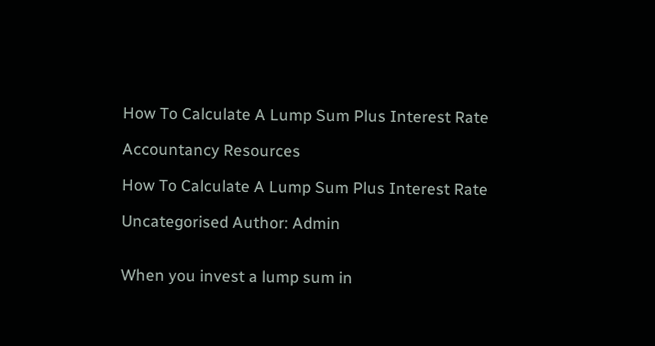How To Calculate A Lump Sum Plus Interest Rate

Accountancy Resources

How To Calculate A Lump Sum Plus Interest Rate

Uncategorised Author: Admin


When you invest a lump sum in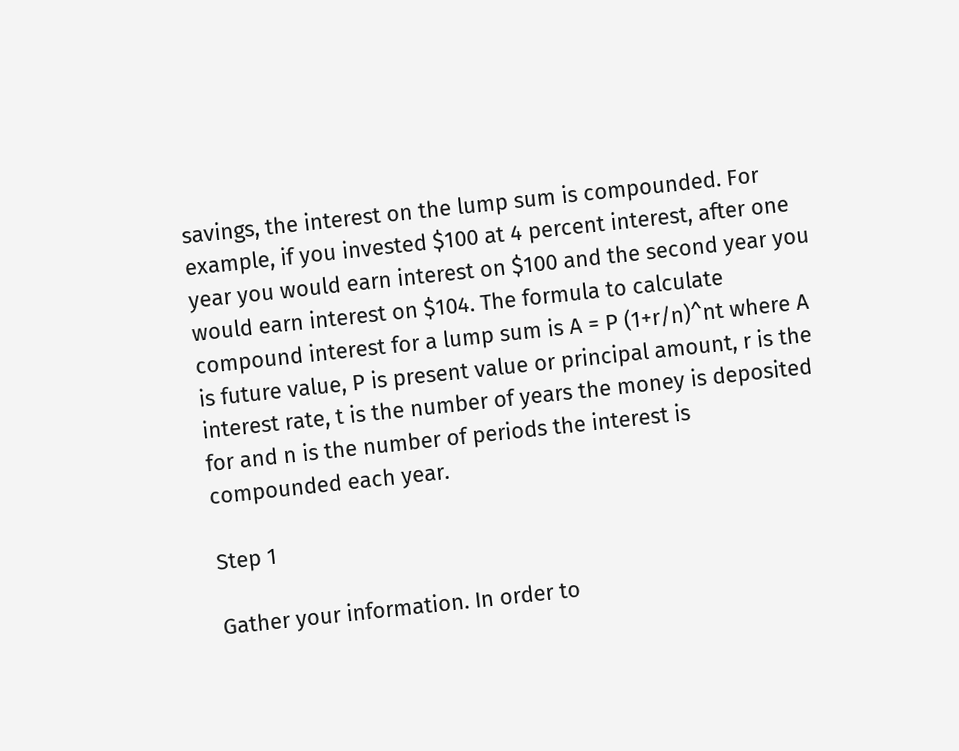savings, the interest on the lump sum is compounded. For example, if you invested $100 at 4 percent interest, after one year you would earn interest on $100 and the second year you would earn interest on $104. The formula to calculate compound interest for a lump sum is A = P (1+r/n)^nt where A is future value, P is present value or principal amount, r is the interest rate, t is the number of years the money is deposited for and n is the number of periods the interest is compounded each year.

Step 1

Gather your information. In order to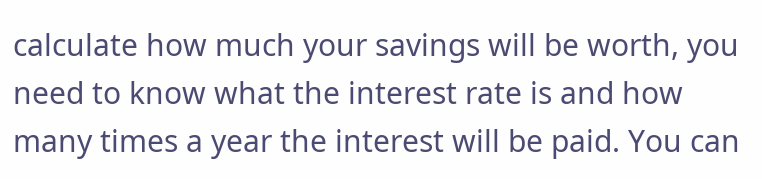calculate how much your savings will be worth, you need to know what the interest rate is and how many times a year the interest will be paid. You can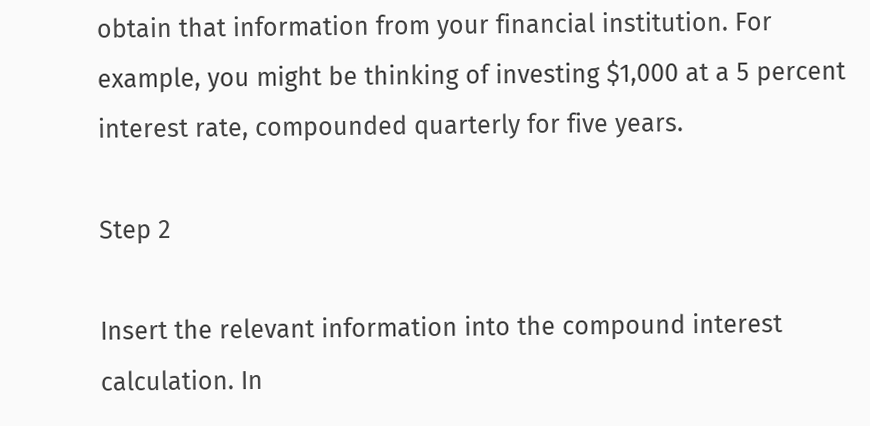obtain that information from your financial institution. For example, you might be thinking of investing $1,000 at a 5 percent interest rate, compounded quarterly for five years.

Step 2

Insert the relevant information into the compound interest calculation. In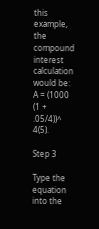this example, the compound interest calculation would be: A = (1000 (1 + .05/4))^ 4(5).

Step 3

Type the equation into the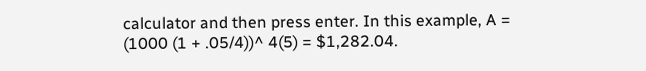calculator and then press enter. In this example, A = (1000 (1 + .05/4))^ 4(5) = $1,282.04.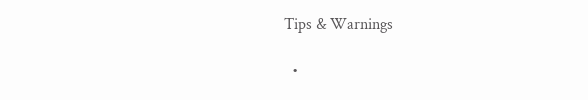Tips & Warnings

  •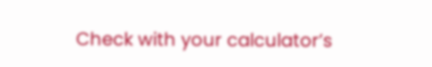Check with your calculator’s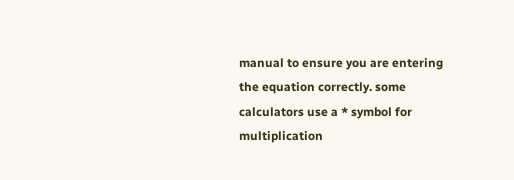manual to ensure you are entering the equation correctly. some calculators use a * symbol for multiplication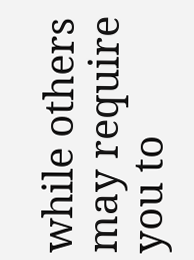while others may require you to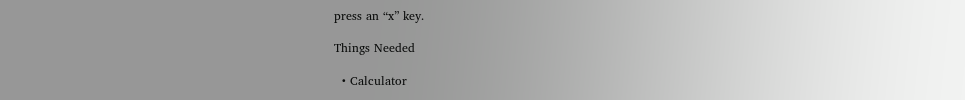press an “x” key.

Things Needed

  • Calculator